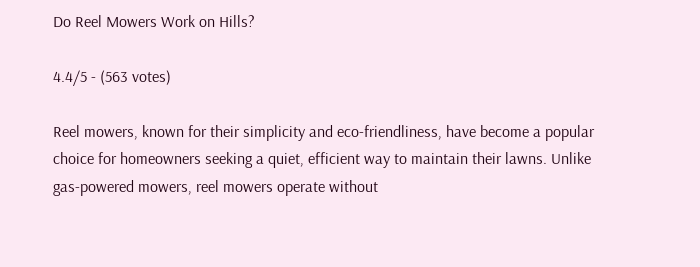Do Reel Mowers Work on Hills?

4.4/5 - (563 votes)

Reel mowers, known for their simplicity and eco-friendliness, have become a popular choice for homeowners seeking a quiet, efficient way to maintain their lawns. Unlike gas-powered mowers, reel mowers operate without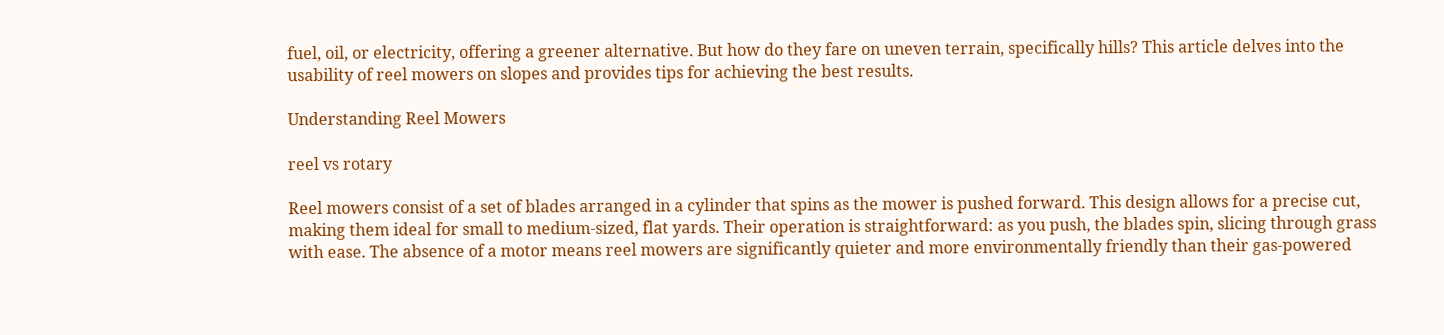fuel, oil, or electricity, offering a greener alternative. But how do they fare on uneven terrain, specifically hills? This article delves into the usability of reel mowers on slopes and provides tips for achieving the best results.

Understanding Reel Mowers

reel vs rotary

Reel mowers consist of a set of blades arranged in a cylinder that spins as the mower is pushed forward. This design allows for a precise cut, making them ideal for small to medium-sized, flat yards. Their operation is straightforward: as you push, the blades spin, slicing through grass with ease. The absence of a motor means reel mowers are significantly quieter and more environmentally friendly than their gas-powered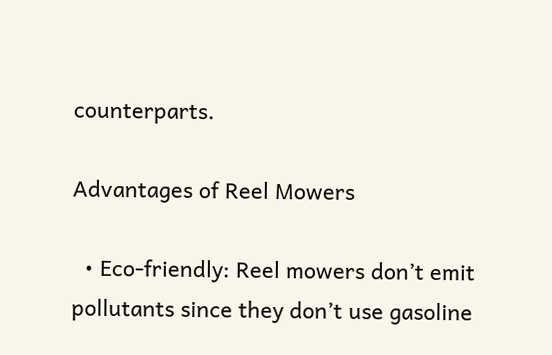counterparts.

Advantages of Reel Mowers

  • Eco-friendly: Reel mowers don’t emit pollutants since they don’t use gasoline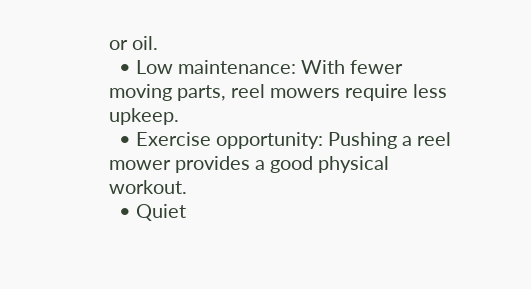or oil.
  • Low maintenance: With fewer moving parts, reel mowers require less upkeep.
  • Exercise opportunity: Pushing a reel mower provides a good physical workout.
  • Quiet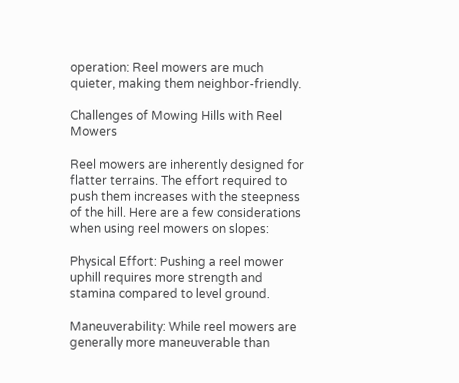operation: Reel mowers are much quieter, making them neighbor-friendly.

Challenges of Mowing Hills with Reel Mowers

Reel mowers are inherently designed for flatter terrains. The effort required to push them increases with the steepness of the hill. Here are a few considerations when using reel mowers on slopes:

Physical Effort: Pushing a reel mower uphill requires more strength and stamina compared to level ground.

Maneuverability: While reel mowers are generally more maneuverable than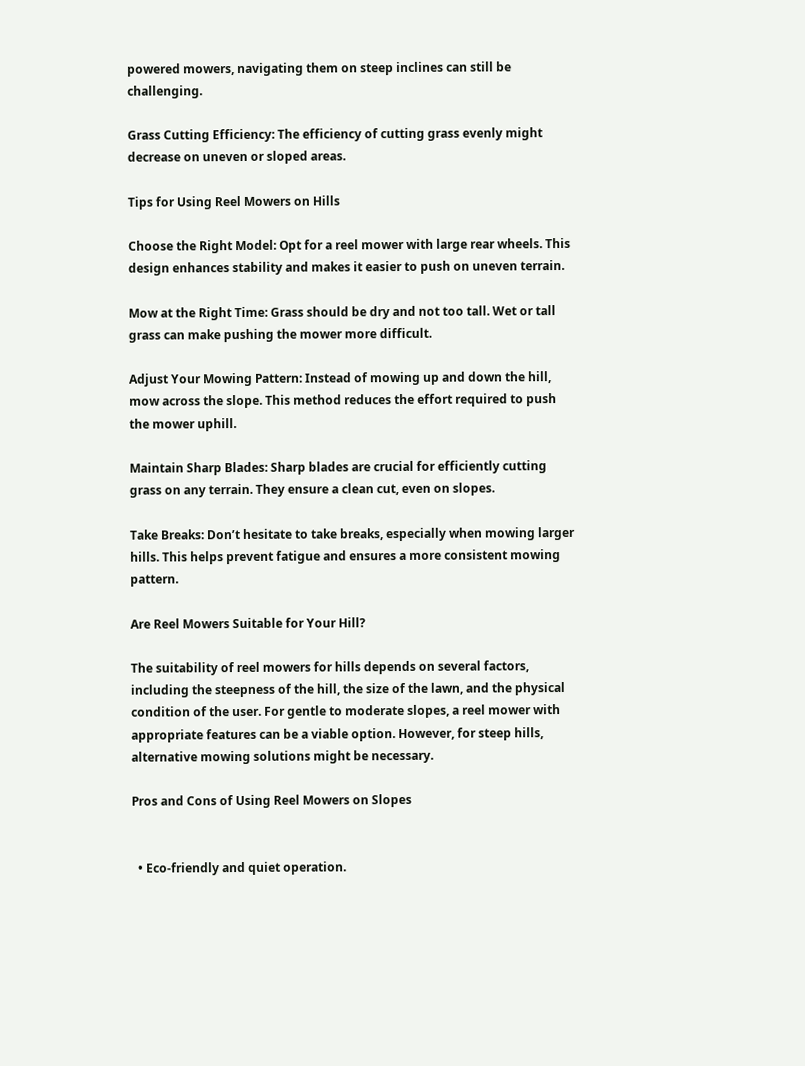powered mowers, navigating them on steep inclines can still be challenging.

Grass Cutting Efficiency: The efficiency of cutting grass evenly might decrease on uneven or sloped areas.

Tips for Using Reel Mowers on Hills

Choose the Right Model: Opt for a reel mower with large rear wheels. This design enhances stability and makes it easier to push on uneven terrain.

Mow at the Right Time: Grass should be dry and not too tall. Wet or tall grass can make pushing the mower more difficult.

Adjust Your Mowing Pattern: Instead of mowing up and down the hill, mow across the slope. This method reduces the effort required to push the mower uphill.

Maintain Sharp Blades: Sharp blades are crucial for efficiently cutting grass on any terrain. They ensure a clean cut, even on slopes.

Take Breaks: Don’t hesitate to take breaks, especially when mowing larger hills. This helps prevent fatigue and ensures a more consistent mowing pattern.

Are Reel Mowers Suitable for Your Hill?

The suitability of reel mowers for hills depends on several factors, including the steepness of the hill, the size of the lawn, and the physical condition of the user. For gentle to moderate slopes, a reel mower with appropriate features can be a viable option. However, for steep hills, alternative mowing solutions might be necessary.

Pros and Cons of Using Reel Mowers on Slopes


  • Eco-friendly and quiet operation.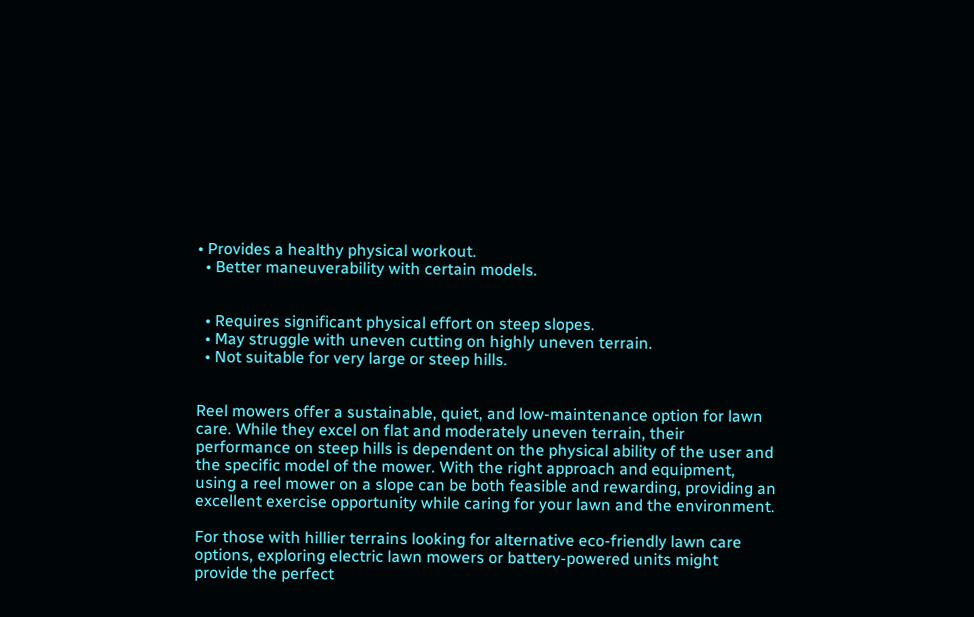• Provides a healthy physical workout.
  • Better maneuverability with certain models.


  • Requires significant physical effort on steep slopes.
  • May struggle with uneven cutting on highly uneven terrain.
  • Not suitable for very large or steep hills.


Reel mowers offer a sustainable, quiet, and low-maintenance option for lawn care. While they excel on flat and moderately uneven terrain, their performance on steep hills is dependent on the physical ability of the user and the specific model of the mower. With the right approach and equipment, using a reel mower on a slope can be both feasible and rewarding, providing an excellent exercise opportunity while caring for your lawn and the environment.

For those with hillier terrains looking for alternative eco-friendly lawn care options, exploring electric lawn mowers or battery-powered units might provide the perfect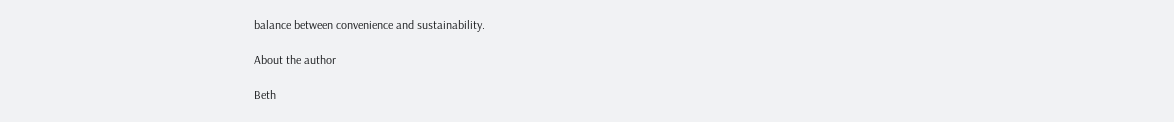balance between convenience and sustainability.

About the author

Beth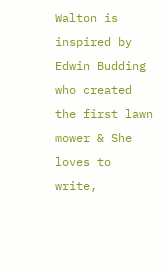Walton is inspired by Edwin Budding who created the first lawn mower & She loves to write,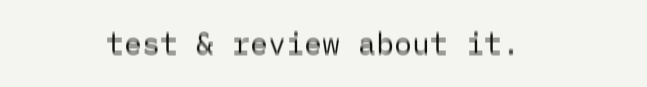test & review about it.